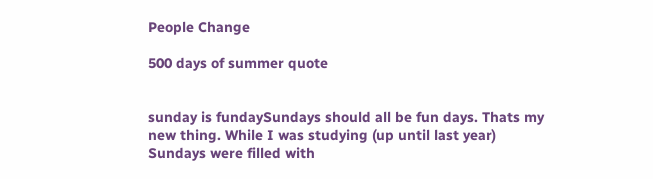People Change

500 days of summer quote


sunday is fundaySundays should all be fun days. Thats my new thing. While I was studying (up until last year) Sundays were filled with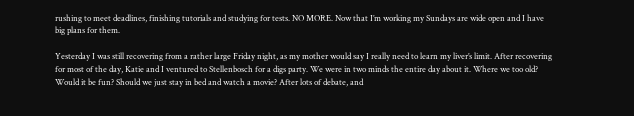rushing to meet deadlines, finishing tutorials and studying for tests. NO MORE. Now that I’m working my Sundays are wide open and I have big plans for them.

Yesterday I was still recovering from a rather large Friday night, as my mother would say I really need to learn my liver’s limit. After recovering for most of the day, Katie and I ventured to Stellenbosch for a digs party. We were in two minds the entire day about it. Where we too old? Would it be fun? Should we just stay in bed and watch a movie? After lots of debate, and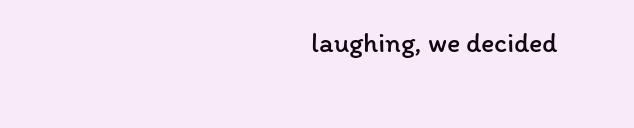laughing, we decided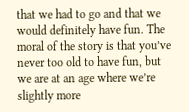that we had to go and that we would definitely have fun. The moral of the story is that you’ve never too old to have fun, but we are at an age where we’re slightly more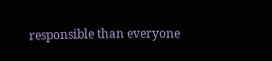responsible than everyone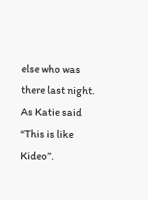else who was there last night. As Katie said “This is like Kideo”.